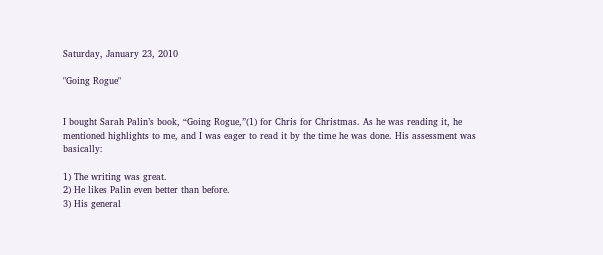Saturday, January 23, 2010

"Going Rogue"


I bought Sarah Palin’s book, “Going Rogue,”(1) for Chris for Christmas. As he was reading it, he mentioned highlights to me, and I was eager to read it by the time he was done. His assessment was basically:

1) The writing was great.
2) He likes Palin even better than before.
3) His general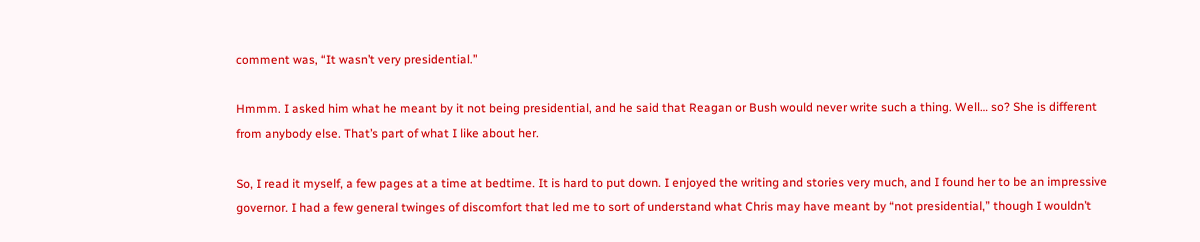comment was, “It wasn’t very presidential.”

Hmmm. I asked him what he meant by it not being presidential, and he said that Reagan or Bush would never write such a thing. Well… so? She is different from anybody else. That’s part of what I like about her.

So, I read it myself, a few pages at a time at bedtime. It is hard to put down. I enjoyed the writing and stories very much, and I found her to be an impressive governor. I had a few general twinges of discomfort that led me to sort of understand what Chris may have meant by “not presidential,” though I wouldn’t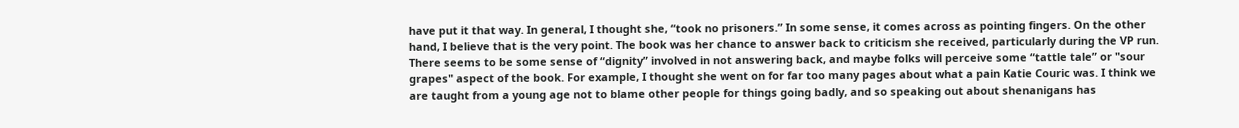have put it that way. In general, I thought she, “took no prisoners.” In some sense, it comes across as pointing fingers. On the other hand, I believe that is the very point. The book was her chance to answer back to criticism she received, particularly during the VP run. There seems to be some sense of “dignity” involved in not answering back, and maybe folks will perceive some “tattle tale” or "sour grapes" aspect of the book. For example, I thought she went on for far too many pages about what a pain Katie Couric was. I think we are taught from a young age not to blame other people for things going badly, and so speaking out about shenanigans has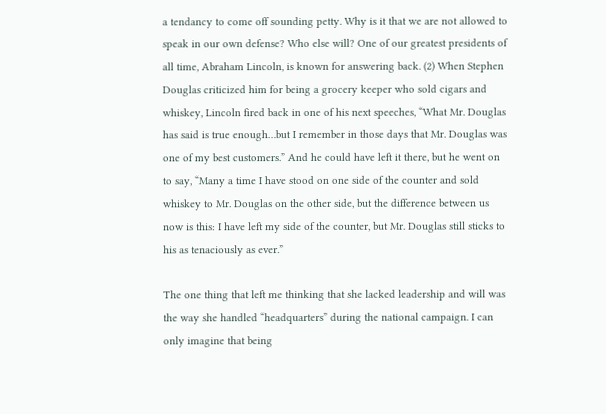a tendancy to come off sounding petty. Why is it that we are not allowed to speak in our own defense? Who else will? One of our greatest presidents of all time, Abraham Lincoln, is known for answering back. (2) When Stephen Douglas criticized him for being a grocery keeper who sold cigars and whiskey, Lincoln fired back in one of his next speeches, “What Mr. Douglas has said is true enough…but I remember in those days that Mr. Douglas was one of my best customers.” And he could have left it there, but he went on to say, “Many a time I have stood on one side of the counter and sold whiskey to Mr. Douglas on the other side, but the difference between us now is this: I have left my side of the counter, but Mr. Douglas still sticks to his as tenaciously as ever.”

The one thing that left me thinking that she lacked leadership and will was the way she handled “headquarters” during the national campaign. I can only imagine that being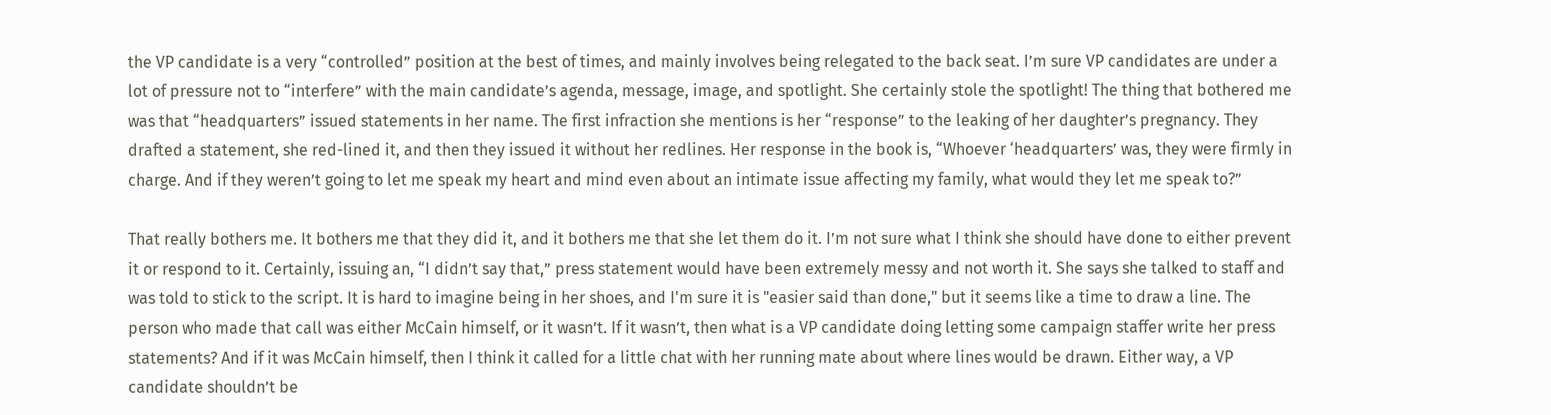the VP candidate is a very “controlled” position at the best of times, and mainly involves being relegated to the back seat. I’m sure VP candidates are under a lot of pressure not to “interfere” with the main candidate’s agenda, message, image, and spotlight. She certainly stole the spotlight! The thing that bothered me was that “headquarters” issued statements in her name. The first infraction she mentions is her “response” to the leaking of her daughter’s pregnancy. They drafted a statement, she red-lined it, and then they issued it without her redlines. Her response in the book is, “Whoever ‘headquarters’ was, they were firmly in charge. And if they weren’t going to let me speak my heart and mind even about an intimate issue affecting my family, what would they let me speak to?”

That really bothers me. It bothers me that they did it, and it bothers me that she let them do it. I’m not sure what I think she should have done to either prevent it or respond to it. Certainly, issuing an, “I didn’t say that,” press statement would have been extremely messy and not worth it. She says she talked to staff and was told to stick to the script. It is hard to imagine being in her shoes, and I'm sure it is "easier said than done," but it seems like a time to draw a line. The person who made that call was either McCain himself, or it wasn’t. If it wasn’t, then what is a VP candidate doing letting some campaign staffer write her press statements? And if it was McCain himself, then I think it called for a little chat with her running mate about where lines would be drawn. Either way, a VP candidate shouldn’t be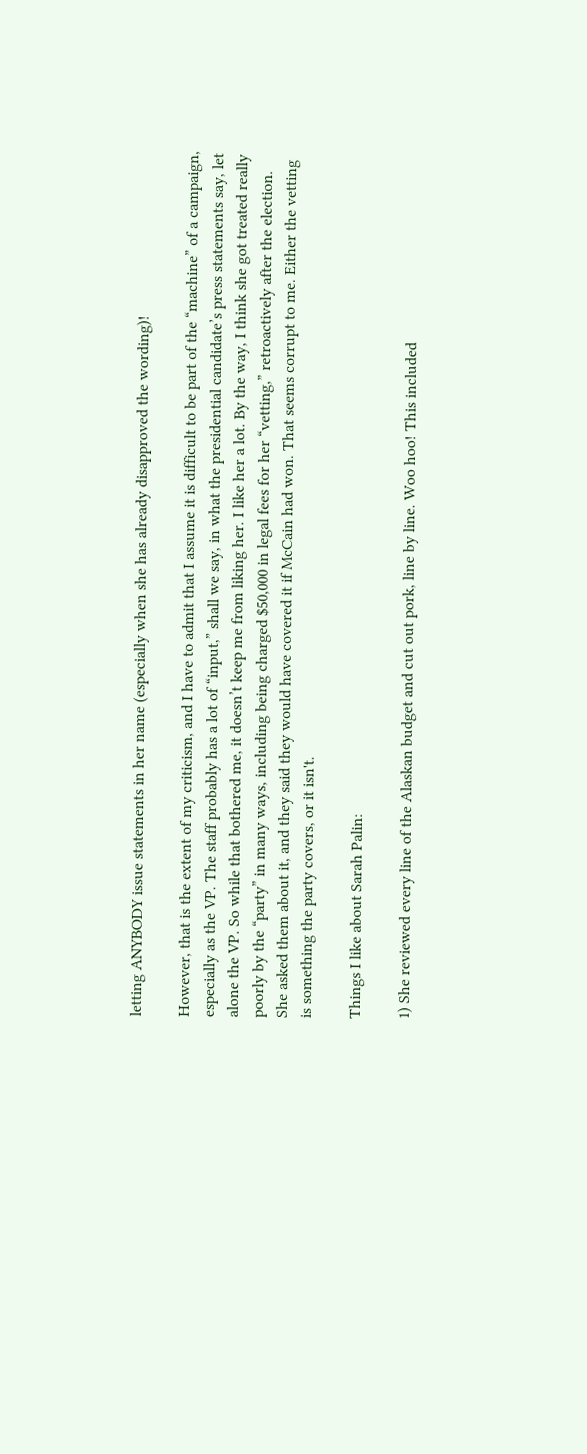letting ANYBODY issue statements in her name (especially when she has already disapproved the wording)!

However, that is the extent of my criticism, and I have to admit that I assume it is difficult to be part of the “machine” of a campaign, especially as the VP. The staff probably has a lot of “input,” shall we say, in what the presidential candidate’s press statements say, let alone the VP. So while that bothered me, it doesn’t keep me from liking her. I like her a lot. By the way, I think she got treated really poorly by the “party” in many ways, including being charged $50,000 in legal fees for her “vetting,” retroactively after the election. She asked them about it, and they said they would have covered it if McCain had won. That seems corrupt to me. Either the vetting is something the party covers, or it isn't.

Things I like about Sarah Palin:

1) She reviewed every line of the Alaskan budget and cut out pork, line by line. Woo hoo! This included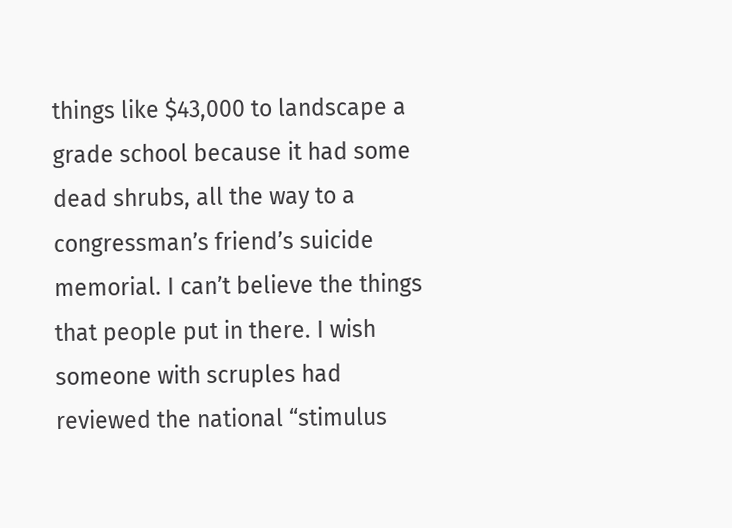things like $43,000 to landscape a grade school because it had some dead shrubs, all the way to a congressman’s friend’s suicide memorial. I can’t believe the things that people put in there. I wish someone with scruples had reviewed the national “stimulus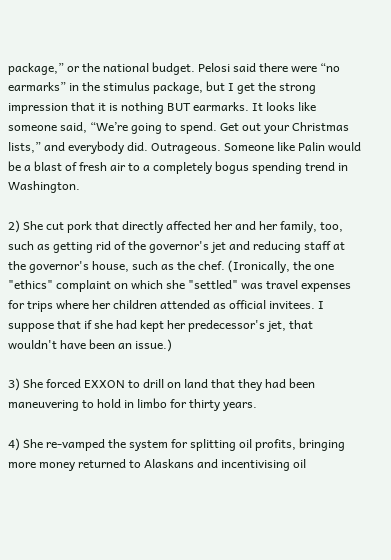package,” or the national budget. Pelosi said there were “no earmarks” in the stimulus package, but I get the strong impression that it is nothing BUT earmarks. It looks like someone said, “We’re going to spend. Get out your Christmas lists,” and everybody did. Outrageous. Someone like Palin would be a blast of fresh air to a completely bogus spending trend in Washington.

2) She cut pork that directly affected her and her family, too, such as getting rid of the governor's jet and reducing staff at the governor's house, such as the chef. (Ironically, the one "ethics" complaint on which she "settled" was travel expenses for trips where her children attended as official invitees. I suppose that if she had kept her predecessor's jet, that wouldn't have been an issue.)

3) She forced EXXON to drill on land that they had been maneuvering to hold in limbo for thirty years.

4) She re-vamped the system for splitting oil profits, bringing more money returned to Alaskans and incentivising oil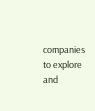companies to explore and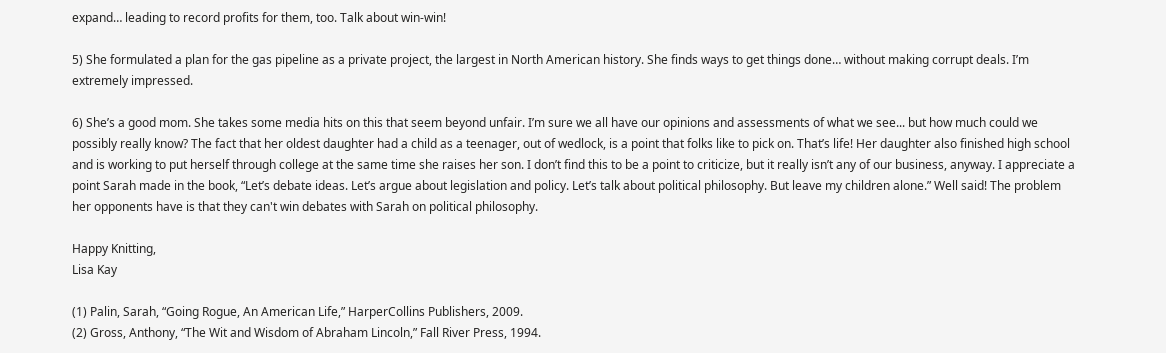expand… leading to record profits for them, too. Talk about win-win!

5) She formulated a plan for the gas pipeline as a private project, the largest in North American history. She finds ways to get things done… without making corrupt deals. I’m extremely impressed.

6) She’s a good mom. She takes some media hits on this that seem beyond unfair. I’m sure we all have our opinions and assessments of what we see... but how much could we possibly really know? The fact that her oldest daughter had a child as a teenager, out of wedlock, is a point that folks like to pick on. That’s life! Her daughter also finished high school and is working to put herself through college at the same time she raises her son. I don’t find this to be a point to criticize, but it really isn’t any of our business, anyway. I appreciate a point Sarah made in the book, “Let’s debate ideas. Let’s argue about legislation and policy. Let’s talk about political philosophy. But leave my children alone.” Well said! The problem her opponents have is that they can't win debates with Sarah on political philosophy.

Happy Knitting,
Lisa Kay

(1) Palin, Sarah, “Going Rogue, An American Life,” HarperCollins Publishers, 2009.
(2) Gross, Anthony, “The Wit and Wisdom of Abraham Lincoln,” Fall River Press, 1994.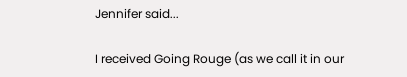Jennifer said...

I received Going Rouge (as we call it in our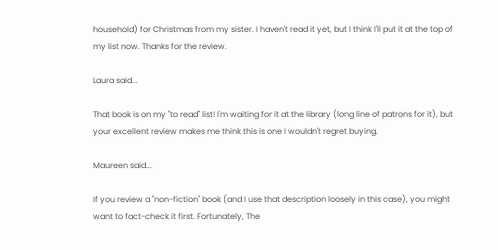household) for Christmas from my sister. I haven't read it yet, but I think I'll put it at the top of my list now. Thanks for the review.

Laura said...

That book is on my "to read" list! I'm waiting for it at the library (long line of patrons for it), but your excellent review makes me think this is one I wouldn't regret buying.

Maureen said...

If you review a "non-fiction" book (and I use that description loosely in this case), you might want to fact-check it first. Fortunately, The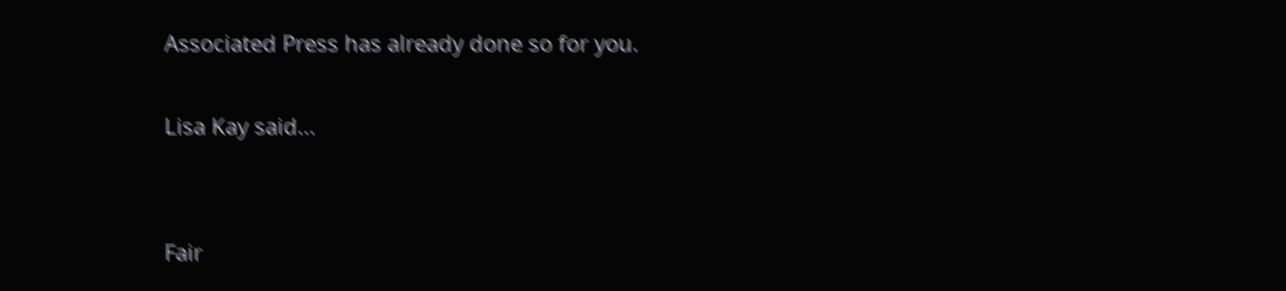Associated Press has already done so for you.

Lisa Kay said...


Fair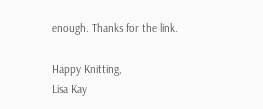enough. Thanks for the link.

Happy Knitting,
Lisa Kay